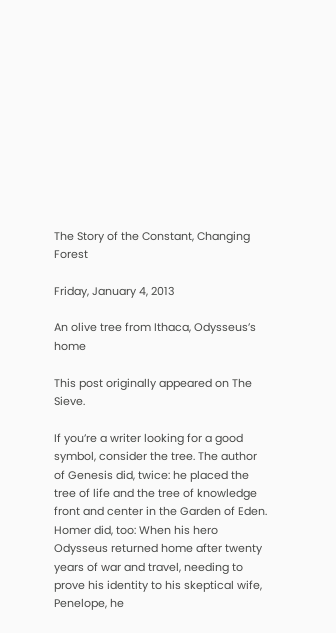The Story of the Constant, Changing Forest

Friday, January 4, 2013

An olive tree from Ithaca, Odysseus’s home

This post originally appeared on The Sieve.

If you’re a writer looking for a good symbol, consider the tree. The author of Genesis did, twice: he placed the tree of life and the tree of knowledge front and center in the Garden of Eden. Homer did, too: When his hero Odysseus returned home after twenty years of war and travel, needing to prove his identity to his skeptical wife, Penelope, he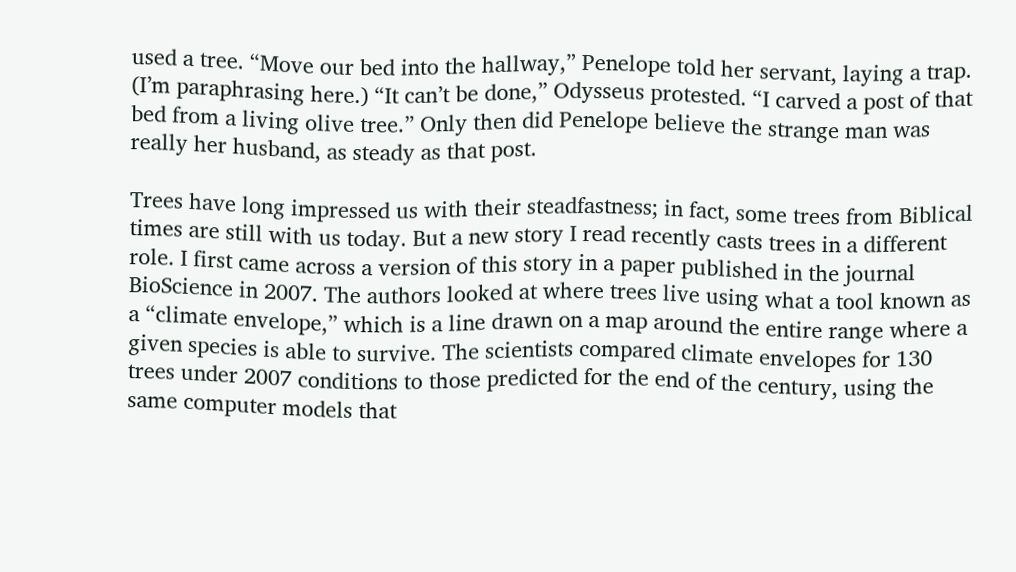used a tree. “Move our bed into the hallway,” Penelope told her servant, laying a trap. (I’m paraphrasing here.) “It can’t be done,” Odysseus protested. “I carved a post of that bed from a living olive tree.” Only then did Penelope believe the strange man was really her husband, as steady as that post.

Trees have long impressed us with their steadfastness; in fact, some trees from Biblical times are still with us today. But a new story I read recently casts trees in a different role. I first came across a version of this story in a paper published in the journal BioScience in 2007. The authors looked at where trees live using what a tool known as a “climate envelope,” which is a line drawn on a map around the entire range where a given species is able to survive. The scientists compared climate envelopes for 130 trees under 2007 conditions to those predicted for the end of the century, using the same computer models that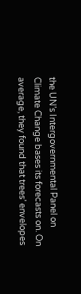the UN’s Intergovernmental Panel on Climate Change bases its forecasts on. On average, they found that trees’ envelopes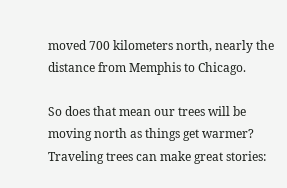moved 700 kilometers north, nearly the distance from Memphis to Chicago.

So does that mean our trees will be moving north as things get warmer? Traveling trees can make great stories: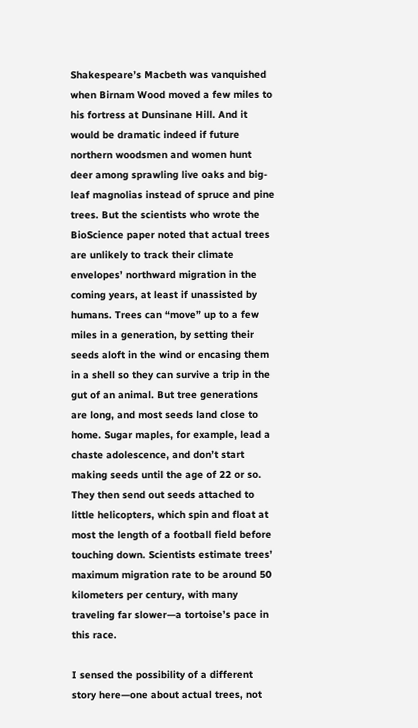Shakespeare’s Macbeth was vanquished when Birnam Wood moved a few miles to his fortress at Dunsinane Hill. And it would be dramatic indeed if future northern woodsmen and women hunt deer among sprawling live oaks and big-leaf magnolias instead of spruce and pine trees. But the scientists who wrote the BioScience paper noted that actual trees are unlikely to track their climate envelopes’ northward migration in the coming years, at least if unassisted by humans. Trees can “move” up to a few miles in a generation, by setting their seeds aloft in the wind or encasing them in a shell so they can survive a trip in the gut of an animal. But tree generations are long, and most seeds land close to home. Sugar maples, for example, lead a chaste adolescence, and don’t start making seeds until the age of 22 or so. They then send out seeds attached to little helicopters, which spin and float at most the length of a football field before touching down. Scientists estimate trees’ maximum migration rate to be around 50 kilometers per century, with many traveling far slower—a tortoise’s pace in this race.

I sensed the possibility of a different story here—one about actual trees, not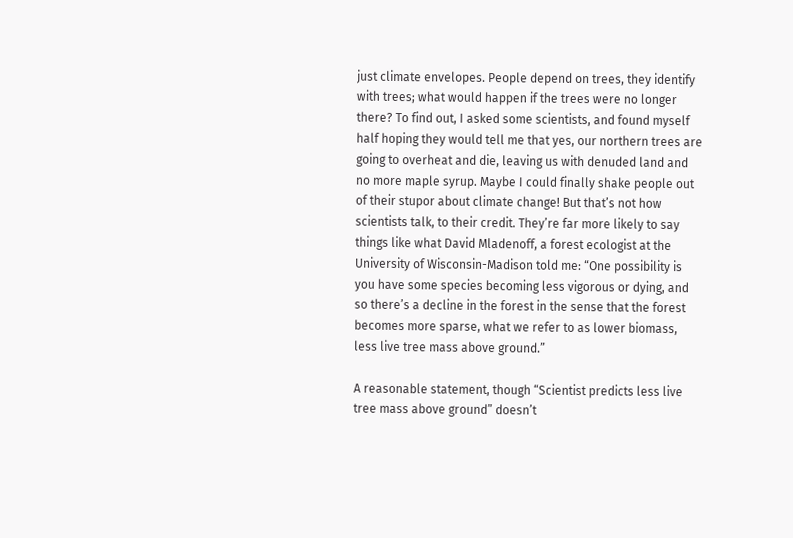just climate envelopes. People depend on trees, they identify with trees; what would happen if the trees were no longer there? To find out, I asked some scientists, and found myself half hoping they would tell me that yes, our northern trees are going to overheat and die, leaving us with denuded land and no more maple syrup. Maybe I could finally shake people out of their stupor about climate change! But that’s not how scientists talk, to their credit. They’re far more likely to say things like what David Mladenoff, a forest ecologist at the University of Wisconsin-Madison told me: “One possibility is you have some species becoming less vigorous or dying, and so there’s a decline in the forest in the sense that the forest becomes more sparse, what we refer to as lower biomass, less live tree mass above ground.”

A reasonable statement, though “Scientist predicts less live tree mass above ground” doesn’t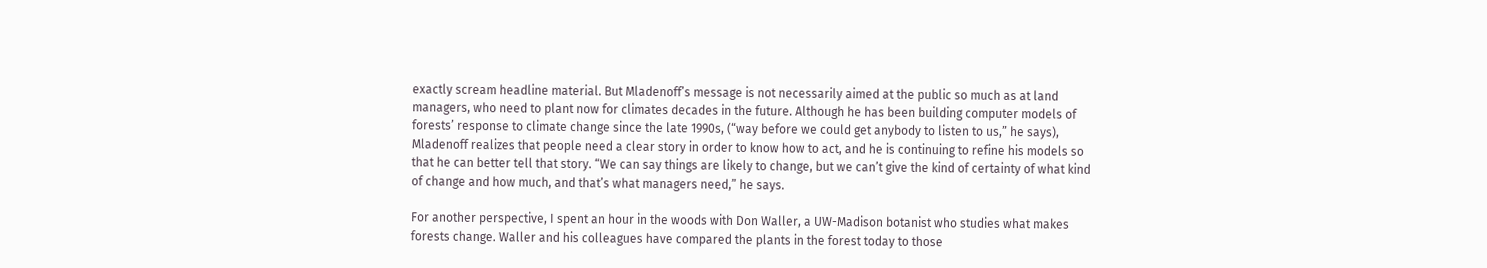exactly scream headline material. But Mladenoff’s message is not necessarily aimed at the public so much as at land managers, who need to plant now for climates decades in the future. Although he has been building computer models of forests’ response to climate change since the late 1990s, (“way before we could get anybody to listen to us,” he says), Mladenoff realizes that people need a clear story in order to know how to act, and he is continuing to refine his models so that he can better tell that story. “We can say things are likely to change, but we can’t give the kind of certainty of what kind of change and how much, and that’s what managers need,” he says.

For another perspective, I spent an hour in the woods with Don Waller, a UW-Madison botanist who studies what makes forests change. Waller and his colleagues have compared the plants in the forest today to those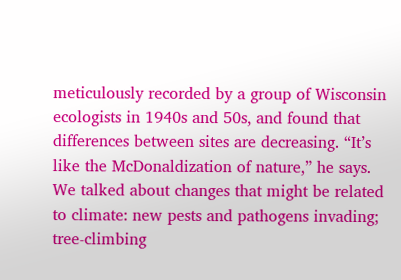meticulously recorded by a group of Wisconsin ecologists in 1940s and 50s, and found that differences between sites are decreasing. “It’s like the McDonaldization of nature,” he says. We talked about changes that might be related to climate: new pests and pathogens invading; tree-climbing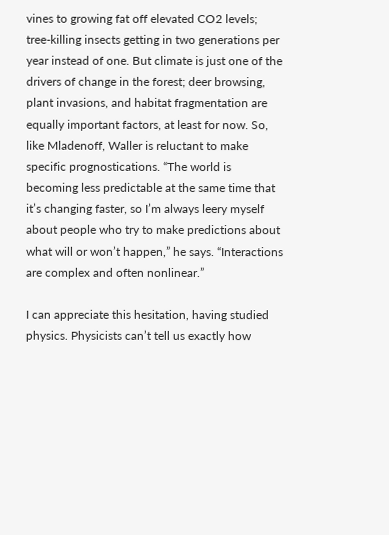vines to growing fat off elevated CO2 levels; tree-killing insects getting in two generations per year instead of one. But climate is just one of the drivers of change in the forest; deer browsing, plant invasions, and habitat fragmentation are equally important factors, at least for now. So, like Mladenoff, Waller is reluctant to make specific prognostications. “The world is becoming less predictable at the same time that it’s changing faster, so I’m always leery myself about people who try to make predictions about what will or won’t happen,” he says. “Interactions are complex and often nonlinear.”

I can appreciate this hesitation, having studied physics. Physicists can’t tell us exactly how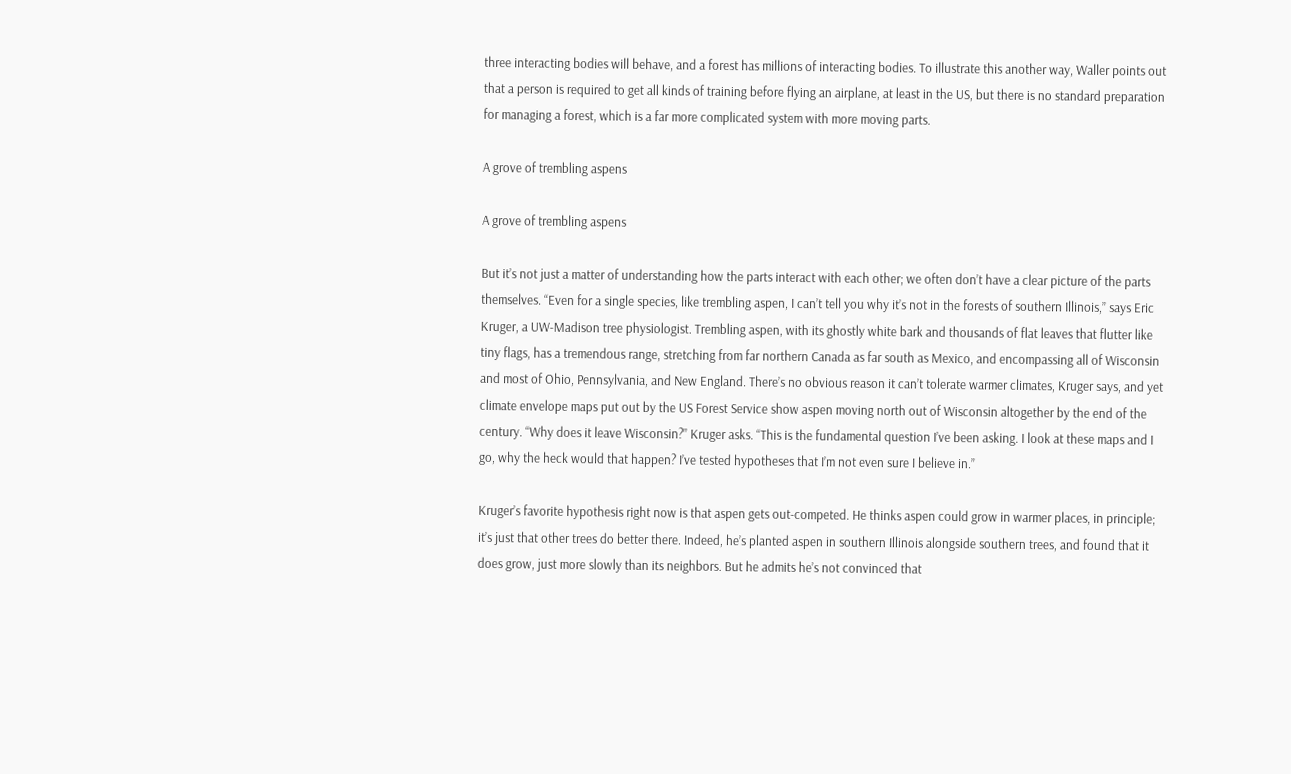three interacting bodies will behave, and a forest has millions of interacting bodies. To illustrate this another way, Waller points out that a person is required to get all kinds of training before flying an airplane, at least in the US, but there is no standard preparation for managing a forest, which is a far more complicated system with more moving parts.

A grove of trembling aspens

A grove of trembling aspens

But it’s not just a matter of understanding how the parts interact with each other; we often don’t have a clear picture of the parts themselves. “Even for a single species, like trembling aspen, I can’t tell you why it’s not in the forests of southern Illinois,” says Eric Kruger, a UW-Madison tree physiologist. Trembling aspen, with its ghostly white bark and thousands of flat leaves that flutter like tiny flags, has a tremendous range, stretching from far northern Canada as far south as Mexico, and encompassing all of Wisconsin and most of Ohio, Pennsylvania, and New England. There’s no obvious reason it can’t tolerate warmer climates, Kruger says, and yet climate envelope maps put out by the US Forest Service show aspen moving north out of Wisconsin altogether by the end of the century. “Why does it leave Wisconsin?” Kruger asks. “This is the fundamental question I’ve been asking. I look at these maps and I go, why the heck would that happen? I’ve tested hypotheses that I’m not even sure I believe in.”

Kruger’s favorite hypothesis right now is that aspen gets out-competed. He thinks aspen could grow in warmer places, in principle; it’s just that other trees do better there. Indeed, he’s planted aspen in southern Illinois alongside southern trees, and found that it does grow, just more slowly than its neighbors. But he admits he’s not convinced that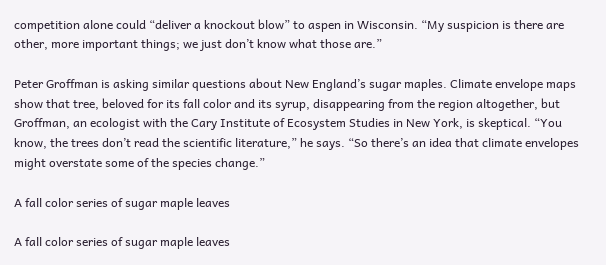competition alone could “deliver a knockout blow” to aspen in Wisconsin. “My suspicion is there are other, more important things; we just don’t know what those are.”

Peter Groffman is asking similar questions about New England’s sugar maples. Climate envelope maps show that tree, beloved for its fall color and its syrup, disappearing from the region altogether, but Groffman, an ecologist with the Cary Institute of Ecosystem Studies in New York, is skeptical. “You know, the trees don’t read the scientific literature,” he says. “So there’s an idea that climate envelopes might overstate some of the species change.”

A fall color series of sugar maple leaves

A fall color series of sugar maple leaves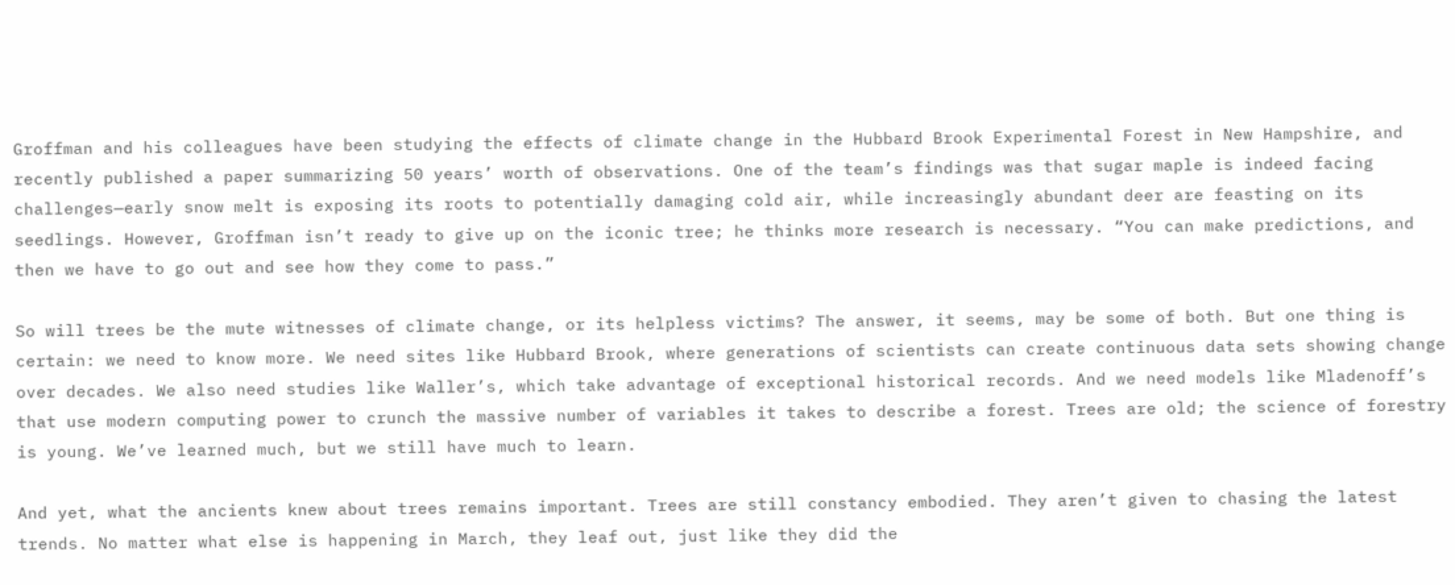Groffman and his colleagues have been studying the effects of climate change in the Hubbard Brook Experimental Forest in New Hampshire, and recently published a paper summarizing 50 years’ worth of observations. One of the team’s findings was that sugar maple is indeed facing challenges—early snow melt is exposing its roots to potentially damaging cold air, while increasingly abundant deer are feasting on its seedlings. However, Groffman isn’t ready to give up on the iconic tree; he thinks more research is necessary. “You can make predictions, and then we have to go out and see how they come to pass.”

So will trees be the mute witnesses of climate change, or its helpless victims? The answer, it seems, may be some of both. But one thing is certain: we need to know more. We need sites like Hubbard Brook, where generations of scientists can create continuous data sets showing change over decades. We also need studies like Waller’s, which take advantage of exceptional historical records. And we need models like Mladenoff’s that use modern computing power to crunch the massive number of variables it takes to describe a forest. Trees are old; the science of forestry is young. We’ve learned much, but we still have much to learn.

And yet, what the ancients knew about trees remains important. Trees are still constancy embodied. They aren’t given to chasing the latest trends. No matter what else is happening in March, they leaf out, just like they did the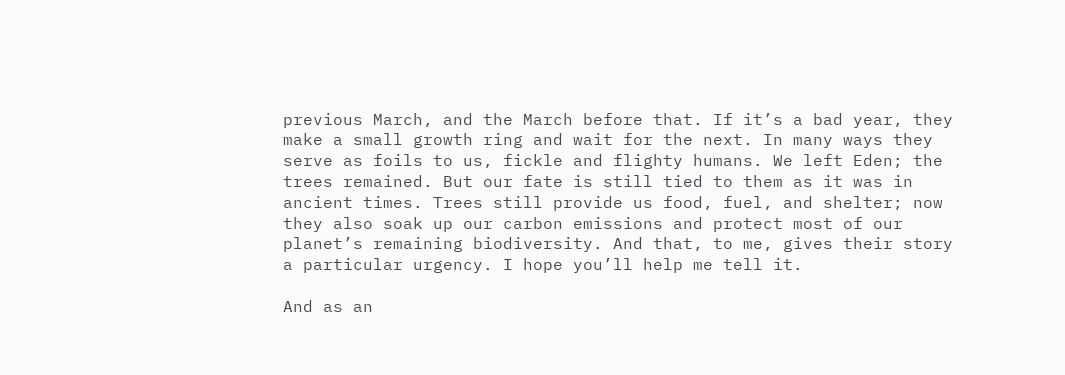previous March, and the March before that. If it’s a bad year, they make a small growth ring and wait for the next. In many ways they serve as foils to us, fickle and flighty humans. We left Eden; the trees remained. But our fate is still tied to them as it was in ancient times. Trees still provide us food, fuel, and shelter; now they also soak up our carbon emissions and protect most of our planet’s remaining biodiversity. And that, to me, gives their story a particular urgency. I hope you’ll help me tell it.

And as an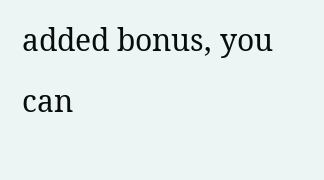added bonus, you can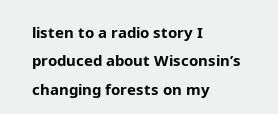listen to a radio story I produced about Wisconsin’s changing forests on my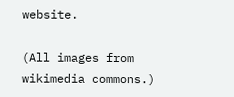website.

(All images from wikimedia commons.)